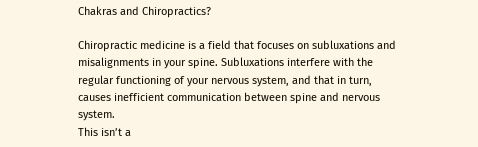Chakras and Chiropractics?

Chiropractic medicine is a field that focuses on subluxations and misalignments in your spine. Subluxations interfere with the regular functioning of your nervous system, and that in turn, causes inefficient communication between spine and nervous system.
This isn’t a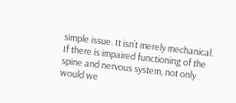simple issue. It isn’t merely mechanical. If there is impaired functioning of the spine and nervous system, not only would we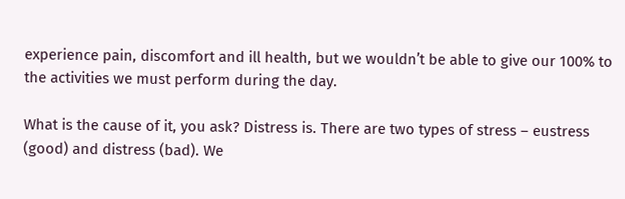experience pain, discomfort and ill health, but we wouldn’t be able to give our 100% to the activities we must perform during the day.

What is the cause of it, you ask? Distress is. There are two types of stress – eustress (good) and distress (bad). We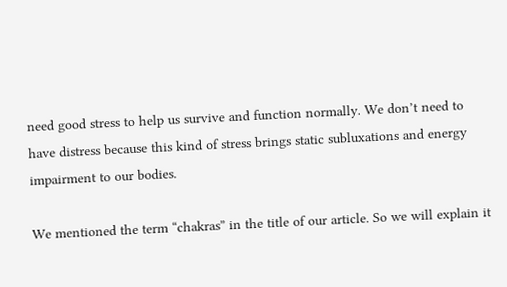need good stress to help us survive and function normally. We don’t need to have distress because this kind of stress brings static subluxations and energy impairment to our bodies.

We mentioned the term “chakras” in the title of our article. So we will explain it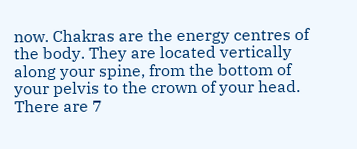now. Chakras are the energy centres of the body. They are located vertically along your spine, from the bottom of your pelvis to the crown of your head. There are 7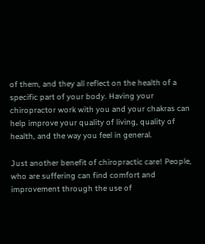of them, and they all reflect on the health of a specific part of your body. Having your chiropractor work with you and your chakras can help improve your quality of living, quality of health, and the way you feel in general.

Just another benefit of chiropractic care! People, who are suffering can find comfort and improvement through the use of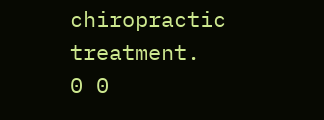chiropractic treatment.
0 0